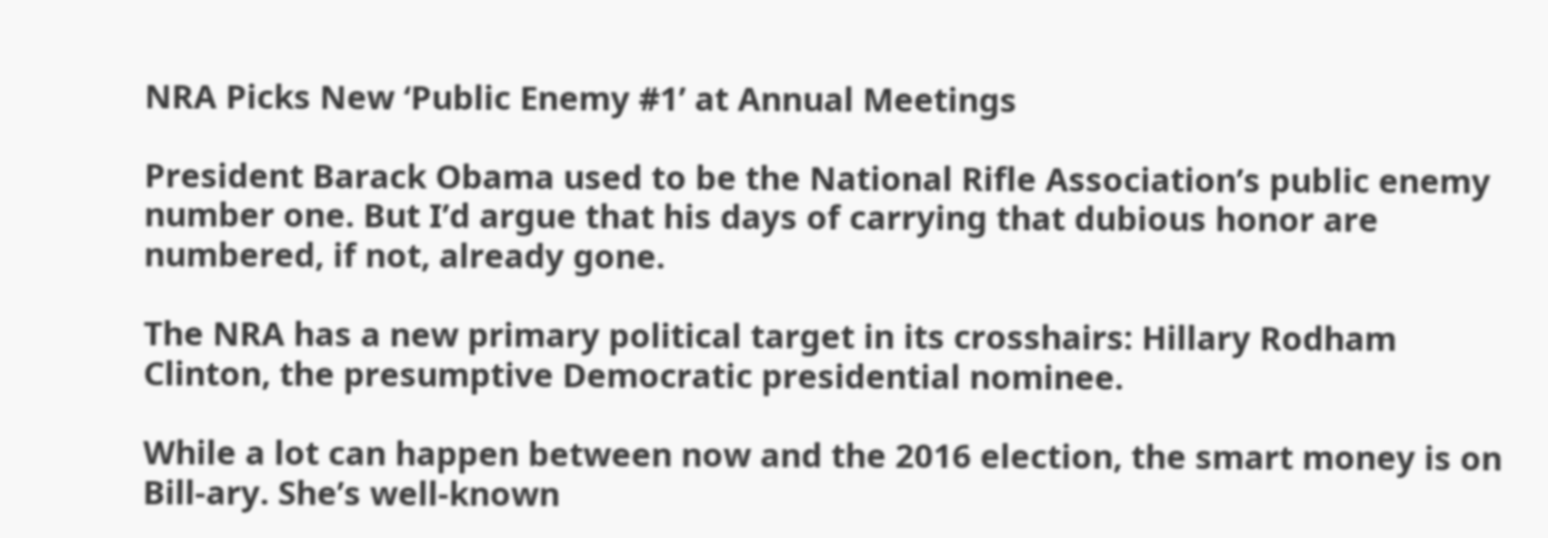NRA Picks New ‘Public Enemy #1’ at Annual Meetings

President Barack Obama used to be the National Rifle Association’s public enemy number one. But I’d argue that his days of carrying that dubious honor are numbered, if not, already gone.

The NRA has a new primary political target in its crosshairs: Hillary Rodham Clinton, the presumptive Democratic presidential nominee.

While a lot can happen between now and the 2016 election, the smart money is on Bill-ary. She’s well-known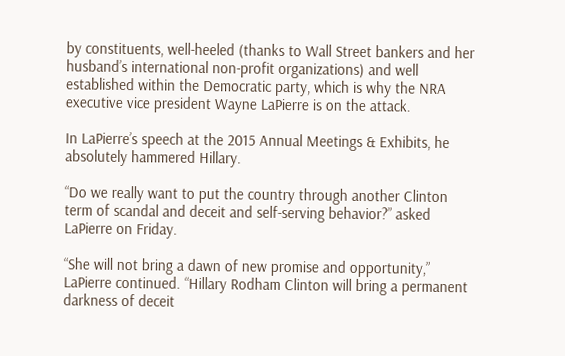by constituents, well-heeled (thanks to Wall Street bankers and her husband’s international non-profit organizations) and well established within the Democratic party, which is why the NRA executive vice president Wayne LaPierre is on the attack.

In LaPierre’s speech at the 2015 Annual Meetings & Exhibits, he absolutely hammered Hillary.

“Do we really want to put the country through another Clinton term of scandal and deceit and self-serving behavior?” asked LaPierre on Friday.

“She will not bring a dawn of new promise and opportunity,” LaPierre continued. “Hillary Rodham Clinton will bring a permanent darkness of deceit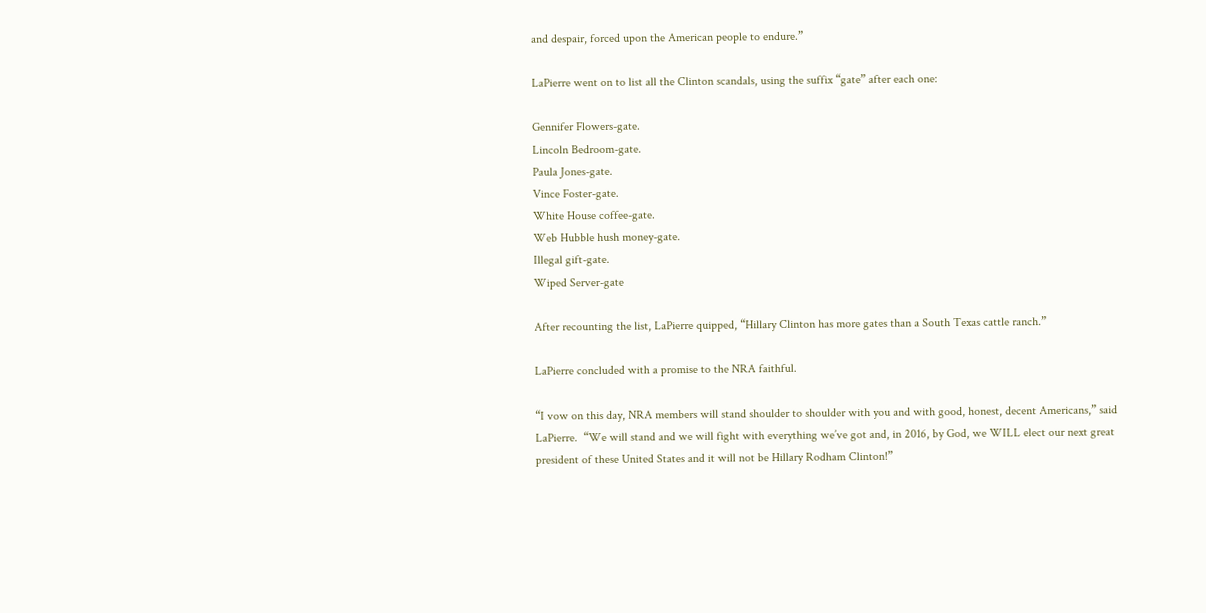and despair, forced upon the American people to endure.”

LaPierre went on to list all the Clinton scandals, using the suffix “gate” after each one:

Gennifer Flowers-gate.
Lincoln Bedroom-gate.
Paula Jones-gate.
Vince Foster-gate.
White House coffee-gate.
Web Hubble hush money-gate.
Illegal gift-gate.
Wiped Server-gate

After recounting the list, LaPierre quipped, “Hillary Clinton has more gates than a South Texas cattle ranch.”

LaPierre concluded with a promise to the NRA faithful.

“I vow on this day, NRA members will stand shoulder to shoulder with you and with good, honest, decent Americans,” said LaPierre.  “We will stand and we will fight with everything we’ve got and, in 2016, by God, we WILL elect our next great president of these United States and it will not be Hillary Rodham Clinton!”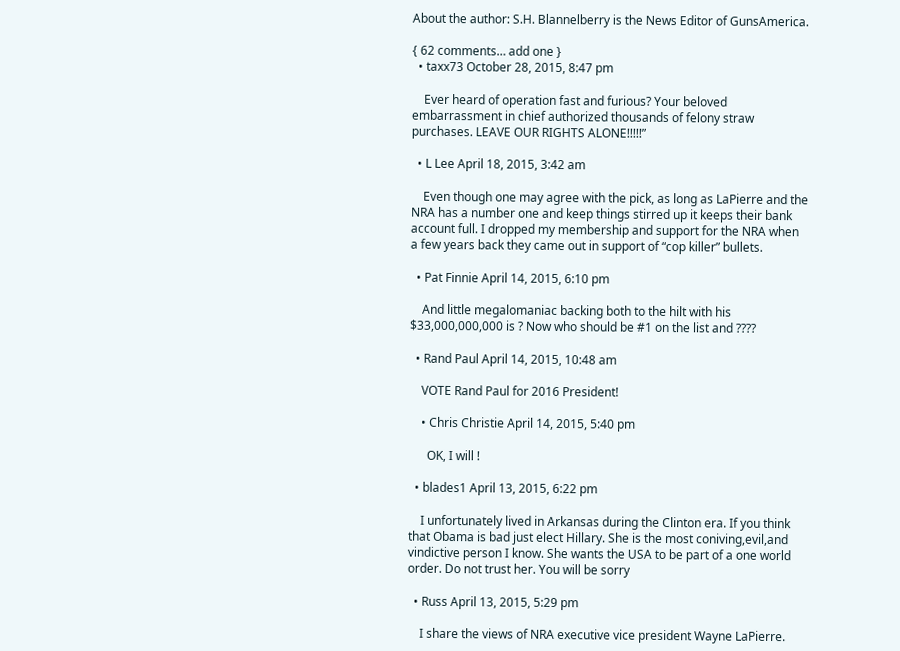About the author: S.H. Blannelberry is the News Editor of GunsAmerica.

{ 62 comments… add one }
  • taxx73 October 28, 2015, 8:47 pm

    Ever heard of operation fast and furious? Your beloved embarrassment in chief authorized thousands of felony straw purchases. LEAVE OUR RIGHTS ALONE!!!!!”

  • L Lee April 18, 2015, 3:42 am

    Even though one may agree with the pick, as long as LaPierre and the NRA has a number one and keep things stirred up it keeps their bank account full. I dropped my membership and support for the NRA when a few years back they came out in support of “cop killer” bullets.

  • Pat Finnie April 14, 2015, 6:10 pm

    And little megalomaniac backing both to the hilt with his $33,000,000,000 is ? Now who should be #1 on the list and ????

  • Rand Paul April 14, 2015, 10:48 am

    VOTE Rand Paul for 2016 President!

    • Chris Christie April 14, 2015, 5:40 pm

      OK, I will !

  • blades1 April 13, 2015, 6:22 pm

    I unfortunately lived in Arkansas during the Clinton era. If you think that Obama is bad just elect Hillary. She is the most coniving,evil,and vindictive person I know. She wants the USA to be part of a one world order. Do not trust her. You will be sorry

  • Russ April 13, 2015, 5:29 pm

    I share the views of NRA executive vice president Wayne LaPierre.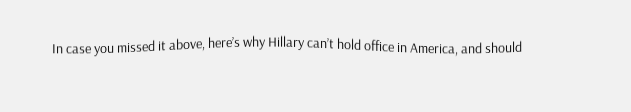In case you missed it above, here’s why Hillary can’t hold office in America, and should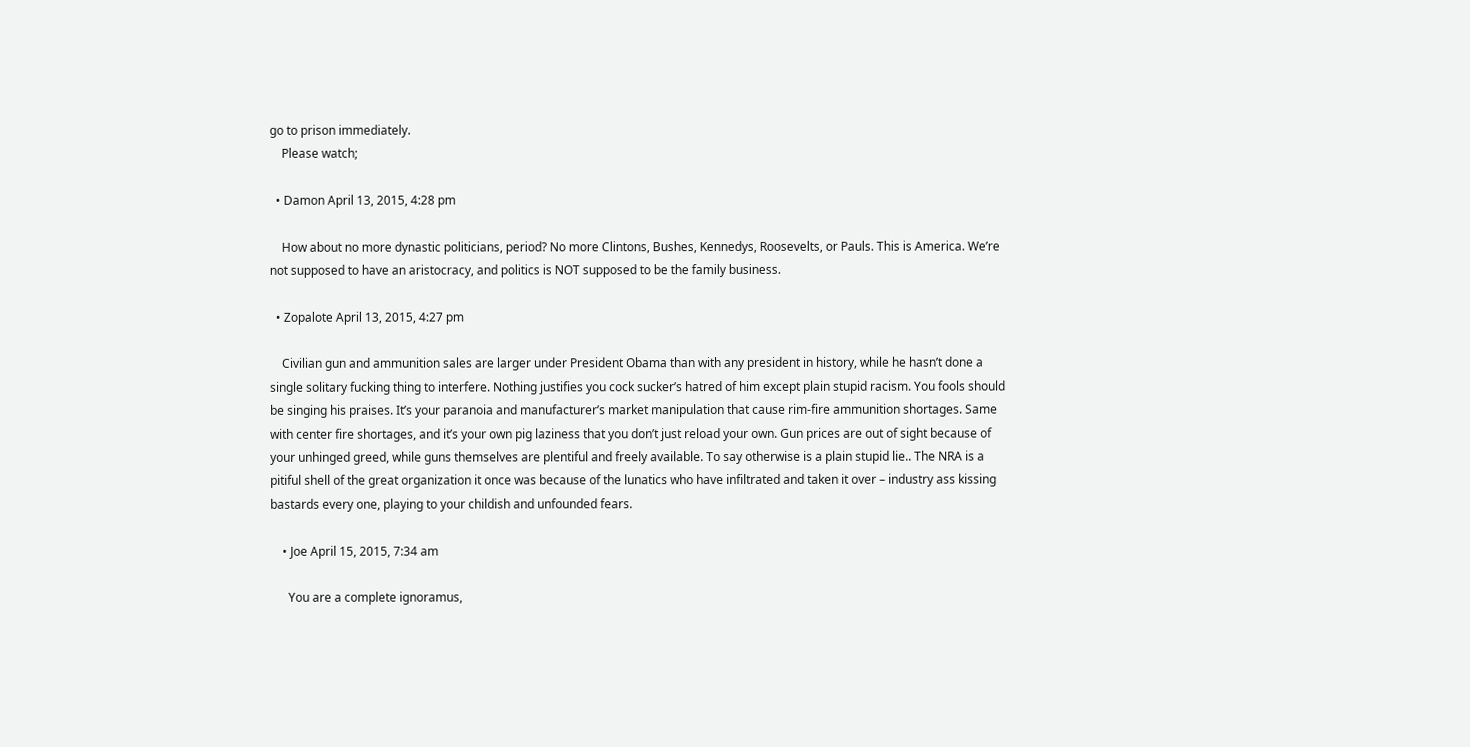go to prison immediately.
    Please watch;

  • Damon April 13, 2015, 4:28 pm

    How about no more dynastic politicians, period? No more Clintons, Bushes, Kennedys, Roosevelts, or Pauls. This is America. We’re not supposed to have an aristocracy, and politics is NOT supposed to be the family business.

  • Zopalote April 13, 2015, 4:27 pm

    Civilian gun and ammunition sales are larger under President Obama than with any president in history, while he hasn’t done a single solitary fucking thing to interfere. Nothing justifies you cock sucker’s hatred of him except plain stupid racism. You fools should be singing his praises. It’s your paranoia and manufacturer’s market manipulation that cause rim-fire ammunition shortages. Same with center fire shortages, and it’s your own pig laziness that you don’t just reload your own. Gun prices are out of sight because of your unhinged greed, while guns themselves are plentiful and freely available. To say otherwise is a plain stupid lie.. The NRA is a pitiful shell of the great organization it once was because of the lunatics who have infiltrated and taken it over – industry ass kissing bastards every one, playing to your childish and unfounded fears.

    • Joe April 15, 2015, 7:34 am

      You are a complete ignoramus,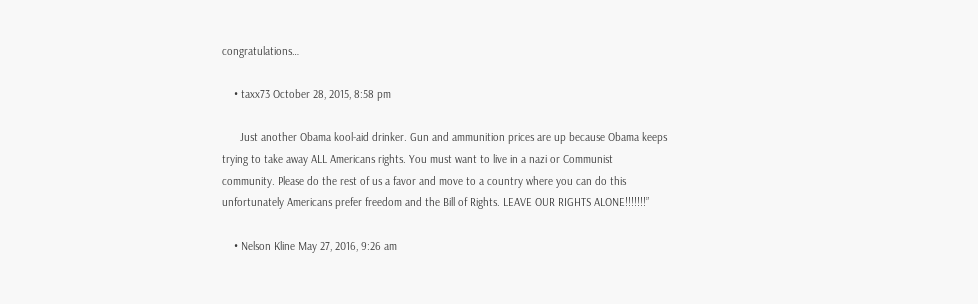congratulations…

    • taxx73 October 28, 2015, 8:58 pm

      Just another Obama kool-aid drinker. Gun and ammunition prices are up because Obama keeps trying to take away ALL Americans rights. You must want to live in a nazi or Communist community. Please do the rest of us a favor and move to a country where you can do this unfortunately Americans prefer freedom and the Bill of Rights. LEAVE OUR RIGHTS ALONE!!!!!!!”

    • Nelson Kline May 27, 2016, 9:26 am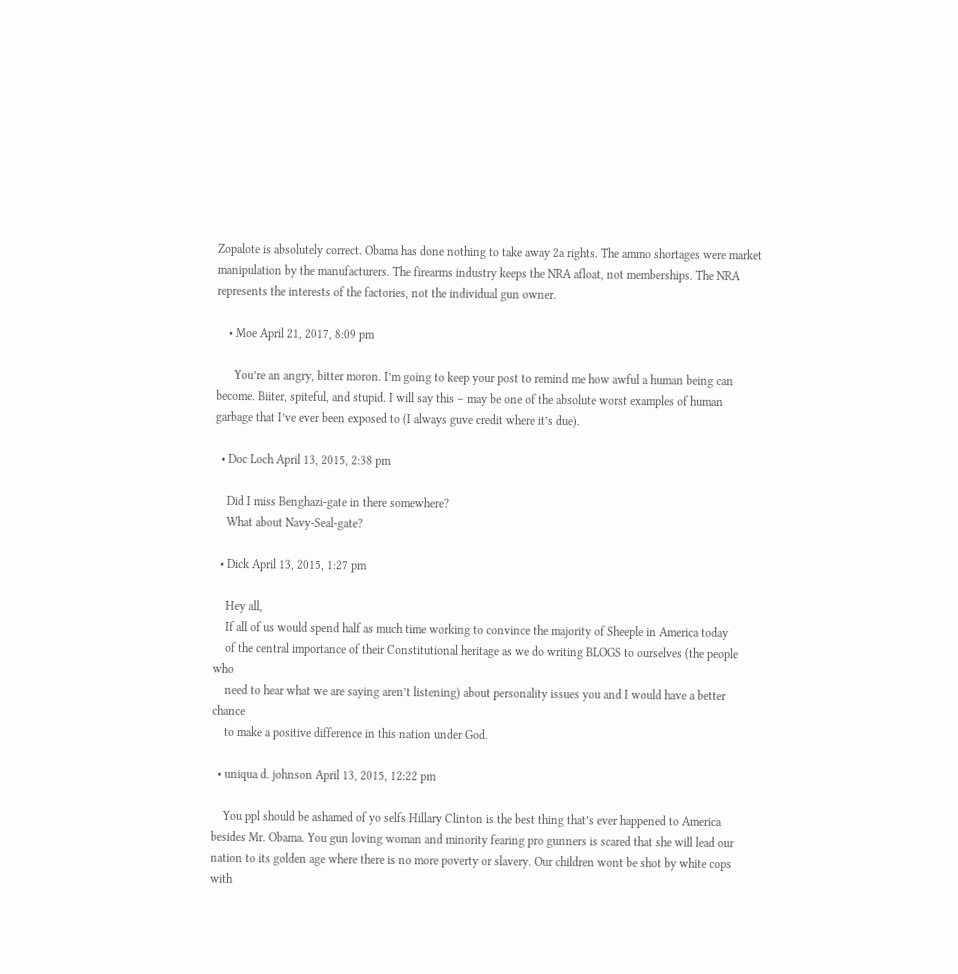Zopalote is absolutely correct. Obama has done nothing to take away 2a rights. The ammo shortages were market manipulation by the manufacturers. The firearms industry keeps the NRA afloat, not memberships. The NRA represents the interests of the factories, not the individual gun owner.

    • Moe April 21, 2017, 8:09 pm

      You’re an angry, bitter moron. I’m going to keep your post to remind me how awful a human being can become. Biiter, spiteful, and stupid. I will say this – may be one of the absolute worst examples of human garbage that I’ve ever been exposed to (I always guve credit where it’s due).

  • Doc Loch April 13, 2015, 2:38 pm

    Did I miss Benghazi-gate in there somewhere?
    What about Navy-Seal-gate?

  • Dick April 13, 2015, 1:27 pm

    Hey all,
    If all of us would spend half as much time working to convince the majority of Sheeple in America today
    of the central importance of their Constitutional heritage as we do writing BLOGS to ourselves (the people who
    need to hear what we are saying aren’t listening) about personality issues you and I would have a better chance
    to make a positive difference in this nation under God.

  • uniqua d. johnson April 13, 2015, 12:22 pm

    You ppl should be ashamed of yo selfs Hillary Clinton is the best thing that’s ever happened to America besides Mr. Obama. You gun loving woman and minority fearing pro gunners is scared that she will lead our nation to its golden age where there is no more poverty or slavery. Our children wont be shot by white cops with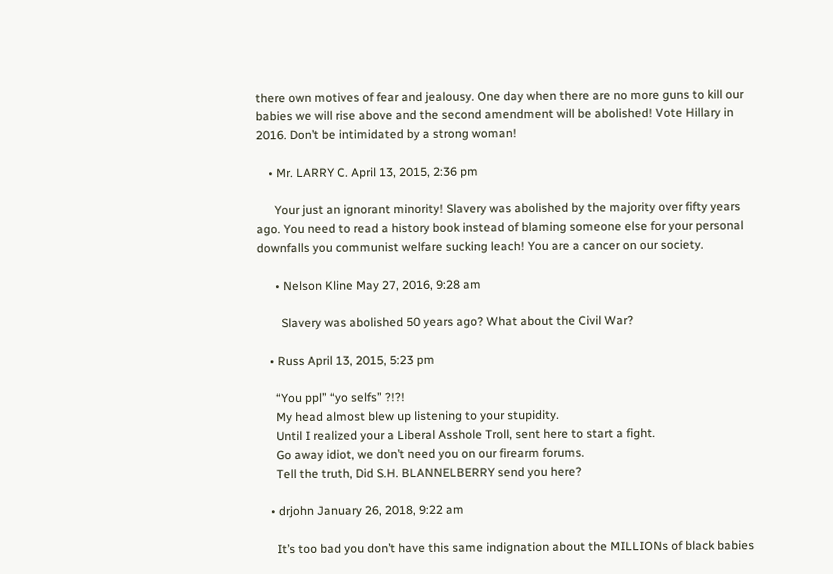there own motives of fear and jealousy. One day when there are no more guns to kill our babies we will rise above and the second amendment will be abolished! Vote Hillary in 2016. Don’t be intimidated by a strong woman!

    • Mr. LARRY C. April 13, 2015, 2:36 pm

      Your just an ignorant minority! Slavery was abolished by the majority over fifty years ago. You need to read a history book instead of blaming someone else for your personal downfalls you communist welfare sucking leach! You are a cancer on our society.

      • Nelson Kline May 27, 2016, 9:28 am

        Slavery was abolished 50 years ago? What about the Civil War?

    • Russ April 13, 2015, 5:23 pm

      “You ppl” “yo selfs” ?!?!
      My head almost blew up listening to your stupidity.
      Until I realized your a Liberal Asshole Troll, sent here to start a fight.
      Go away idiot, we don’t need you on our firearm forums.
      Tell the truth, Did S.H. BLANNELBERRY send you here?

    • drjohn January 26, 2018, 9:22 am

      It’s too bad you don’t have this same indignation about the MILLIONs of black babies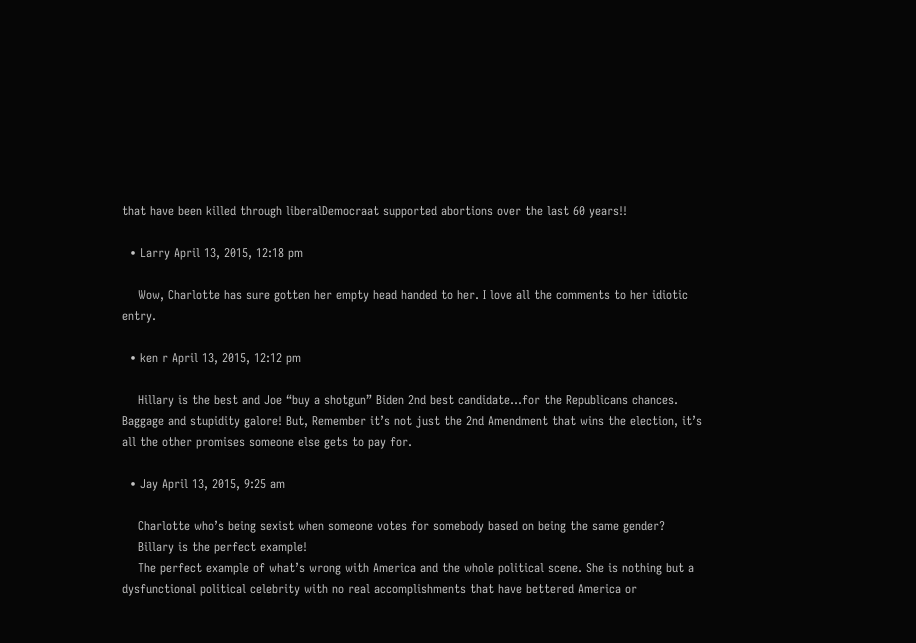that have been killed through liberalDemocraat supported abortions over the last 60 years!!

  • Larry April 13, 2015, 12:18 pm

    Wow, Charlotte has sure gotten her empty head handed to her. I love all the comments to her idiotic entry.

  • ken r April 13, 2015, 12:12 pm

    Hillary is the best and Joe “buy a shotgun” Biden 2nd best candidate…for the Republicans chances. Baggage and stupidity galore! But, Remember it’s not just the 2nd Amendment that wins the election, it’s all the other promises someone else gets to pay for.

  • Jay April 13, 2015, 9:25 am

    Charlotte who’s being sexist when someone votes for somebody based on being the same gender?
    Billary is the perfect example!
    The perfect example of what’s wrong with America and the whole political scene. She is nothing but a dysfunctional political celebrity with no real accomplishments that have bettered America or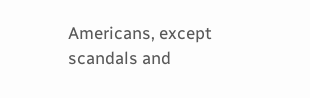Americans, except scandals and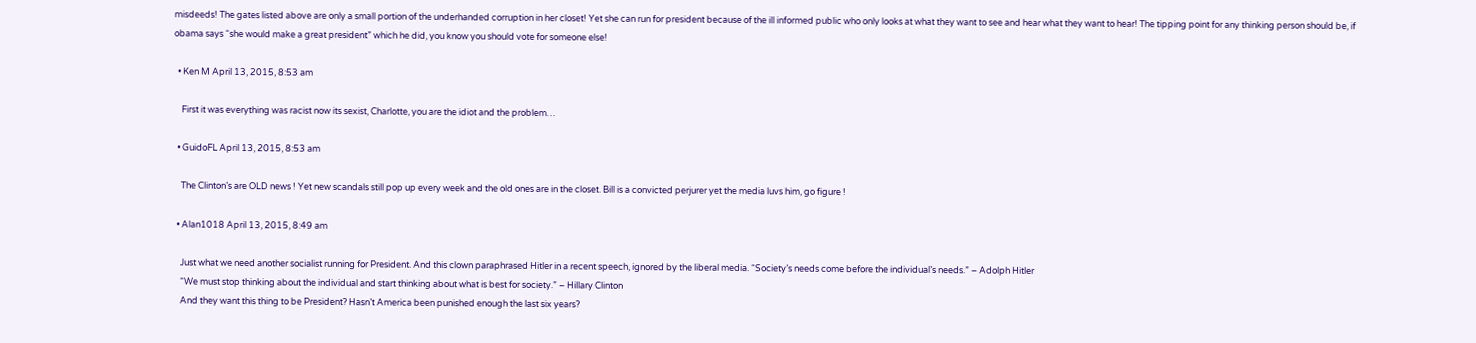misdeeds! The gates listed above are only a small portion of the underhanded corruption in her closet! Yet she can run for president because of the ill informed public who only looks at what they want to see and hear what they want to hear! The tipping point for any thinking person should be, if obama says “she would make a great president” which he did, you know you should vote for someone else!

  • Ken M April 13, 2015, 8:53 am

    First it was everything was racist now its sexist, Charlotte, you are the idiot and the problem…

  • GuidoFL April 13, 2015, 8:53 am

    The Clinton’s are OLD news ! Yet new scandals still pop up every week and the old ones are in the closet. Bill is a convicted perjurer yet the media luvs him, go figure !

  • Alan1018 April 13, 2015, 8:49 am

    Just what we need another socialist running for President. And this clown paraphrased Hitler in a recent speech, ignored by the liberal media. “Society’s needs come before the individual’s needs.” – Adolph Hitler
    “We must stop thinking about the individual and start thinking about what is best for society.” – Hillary Clinton
    And they want this thing to be President? Hasn’t America been punished enough the last six years?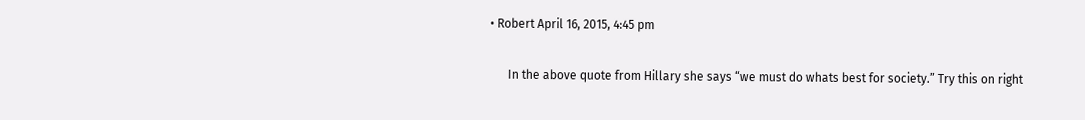• Robert April 16, 2015, 4:45 pm

      In the above quote from Hillary she says “we must do whats best for society.” Try this on right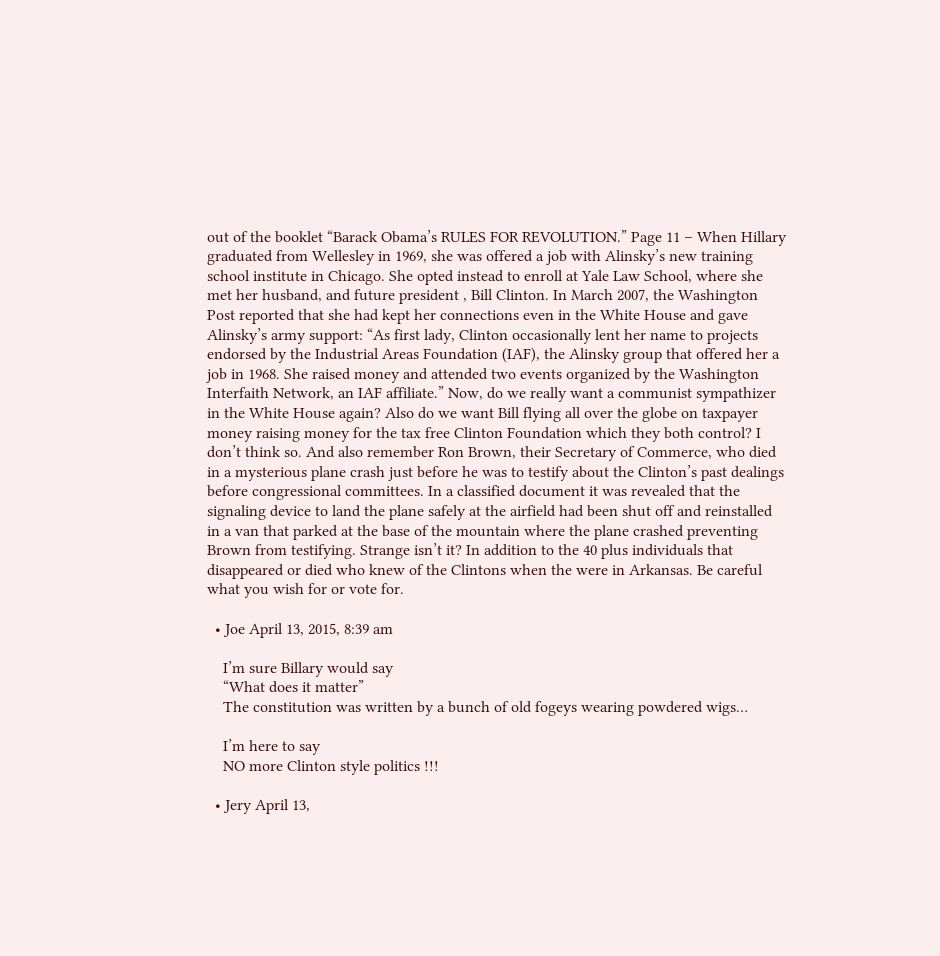out of the booklet “Barack Obama’s RULES FOR REVOLUTION.” Page 11 – When Hillary graduated from Wellesley in 1969, she was offered a job with Alinsky’s new training school institute in Chicago. She opted instead to enroll at Yale Law School, where she met her husband, and future president , Bill Clinton. In March 2007, the Washington Post reported that she had kept her connections even in the White House and gave Alinsky’s army support: “As first lady, Clinton occasionally lent her name to projects endorsed by the Industrial Areas Foundation (IAF), the Alinsky group that offered her a job in 1968. She raised money and attended two events organized by the Washington Interfaith Network, an IAF affiliate.” Now, do we really want a communist sympathizer in the White House again? Also do we want Bill flying all over the globe on taxpayer money raising money for the tax free Clinton Foundation which they both control? I don’t think so. And also remember Ron Brown, their Secretary of Commerce, who died in a mysterious plane crash just before he was to testify about the Clinton’s past dealings before congressional committees. In a classified document it was revealed that the signaling device to land the plane safely at the airfield had been shut off and reinstalled in a van that parked at the base of the mountain where the plane crashed preventing Brown from testifying. Strange isn’t it? In addition to the 40 plus individuals that disappeared or died who knew of the Clintons when the were in Arkansas. Be careful what you wish for or vote for.

  • Joe April 13, 2015, 8:39 am

    I’m sure Billary would say
    “What does it matter”
    The constitution was written by a bunch of old fogeys wearing powdered wigs…

    I’m here to say
    NO more Clinton style politics !!!

  • Jery April 13,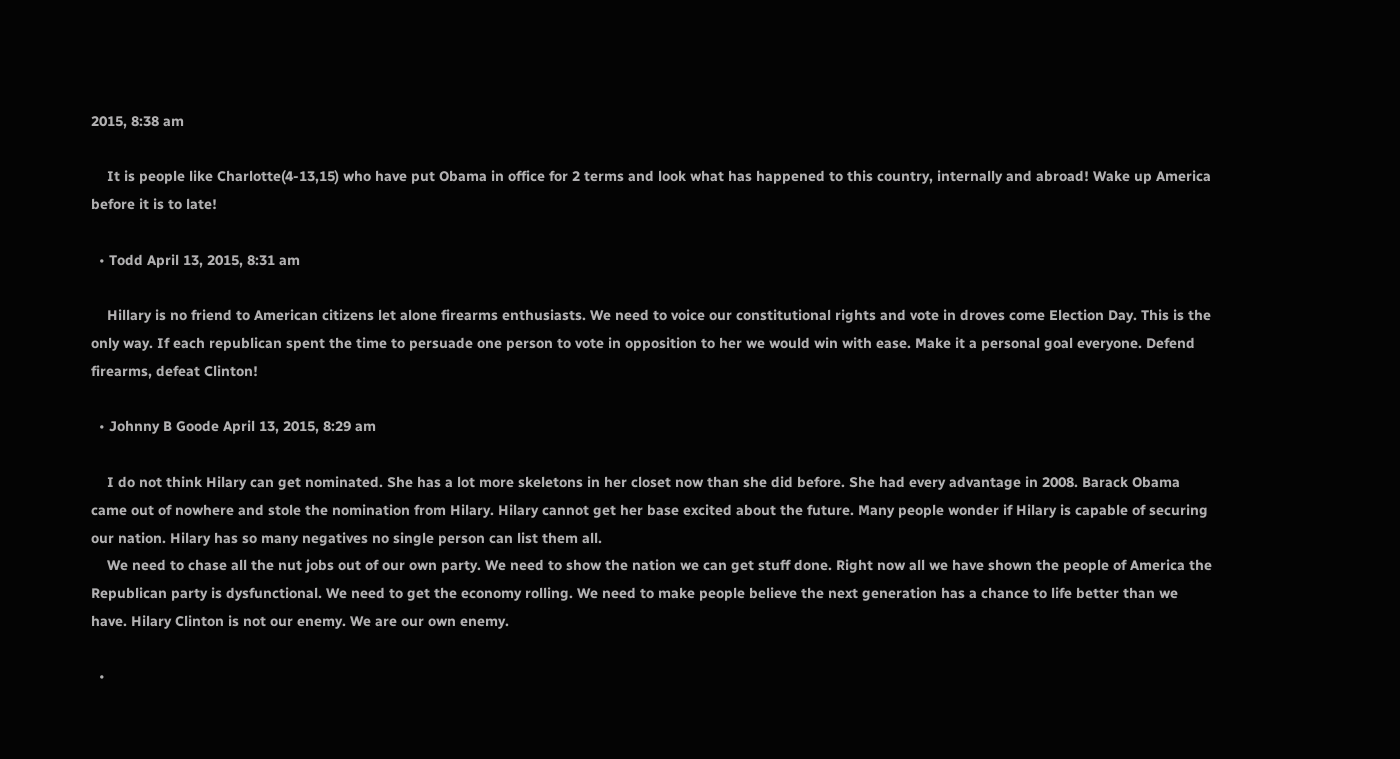2015, 8:38 am

    It is people like Charlotte(4-13,15) who have put Obama in office for 2 terms and look what has happened to this country, internally and abroad! Wake up America before it is to late!

  • Todd April 13, 2015, 8:31 am

    Hillary is no friend to American citizens let alone firearms enthusiasts. We need to voice our constitutional rights and vote in droves come Election Day. This is the only way. If each republican spent the time to persuade one person to vote in opposition to her we would win with ease. Make it a personal goal everyone. Defend firearms, defeat Clinton!

  • Johnny B Goode April 13, 2015, 8:29 am

    I do not think Hilary can get nominated. She has a lot more skeletons in her closet now than she did before. She had every advantage in 2008. Barack Obama came out of nowhere and stole the nomination from Hilary. Hilary cannot get her base excited about the future. Many people wonder if Hilary is capable of securing our nation. Hilary has so many negatives no single person can list them all.
    We need to chase all the nut jobs out of our own party. We need to show the nation we can get stuff done. Right now all we have shown the people of America the Republican party is dysfunctional. We need to get the economy rolling. We need to make people believe the next generation has a chance to life better than we have. Hilary Clinton is not our enemy. We are our own enemy.

  •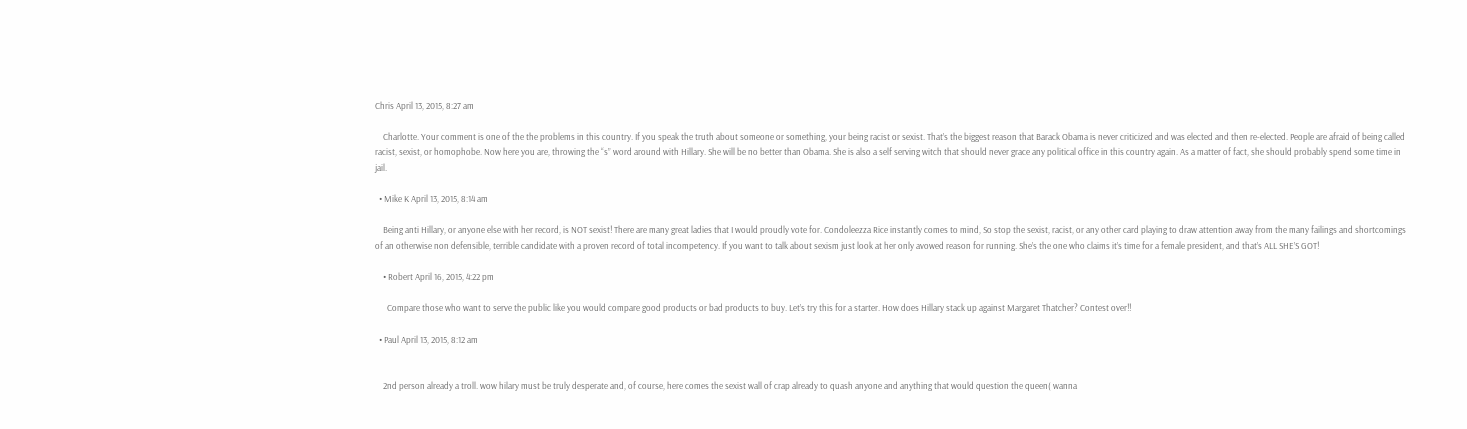Chris April 13, 2015, 8:27 am

    Charlotte. Your comment is one of the the problems in this country. If you speak the truth about someone or something, your being racist or sexist. That’s the biggest reason that Barack Obama is never criticized and was elected and then re-elected. People are afraid of being called racist, sexist, or homophobe. Now here you are, throwing the “s” word around with Hillary. She will be no better than Obama. She is also a self serving witch that should never grace any political office in this country again. As a matter of fact, she should probably spend some time in jail.

  • Mike K April 13, 2015, 8:14 am

    Being anti Hillary, or anyone else with her record, is NOT sexist! There are many great ladies that I would proudly vote for. Condoleezza Rice instantly comes to mind, So stop the sexist, racist, or any other card playing to draw attention away from the many failings and shortcomings of an otherwise non defensible, terrible candidate with a proven record of total incompetency. If you want to talk about sexism just look at her only avowed reason for running. She’s the one who claims it’s time for a female president, and that’s ALL SHE’S GOT!

    • Robert April 16, 2015, 4:22 pm

      Compare those who want to serve the public like you would compare good products or bad products to buy. Let’s try this for a starter. How does Hillary stack up against Margaret Thatcher? Contest over!!

  • Paul April 13, 2015, 8:12 am


    2nd person already a troll. wow hilary must be truly desperate and, of course, here comes the sexist wall of crap already to quash anyone and anything that would question the queen( wanna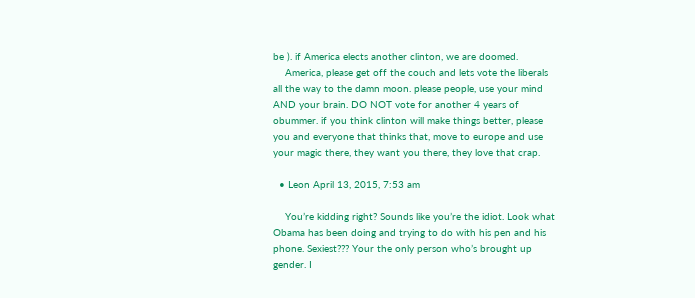be ). if America elects another clinton, we are doomed.
    America, please get off the couch and lets vote the liberals all the way to the damn moon. please people, use your mind AND your brain. DO NOT vote for another 4 years of obummer. if you think clinton will make things better, please you and everyone that thinks that, move to europe and use your magic there, they want you there, they love that crap.

  • Leon April 13, 2015, 7:53 am

    You’re kidding right? Sounds like you’re the idiot. Look what Obama has been doing and trying to do with his pen and his phone. Sexiest??? Your the only person who’s brought up gender. I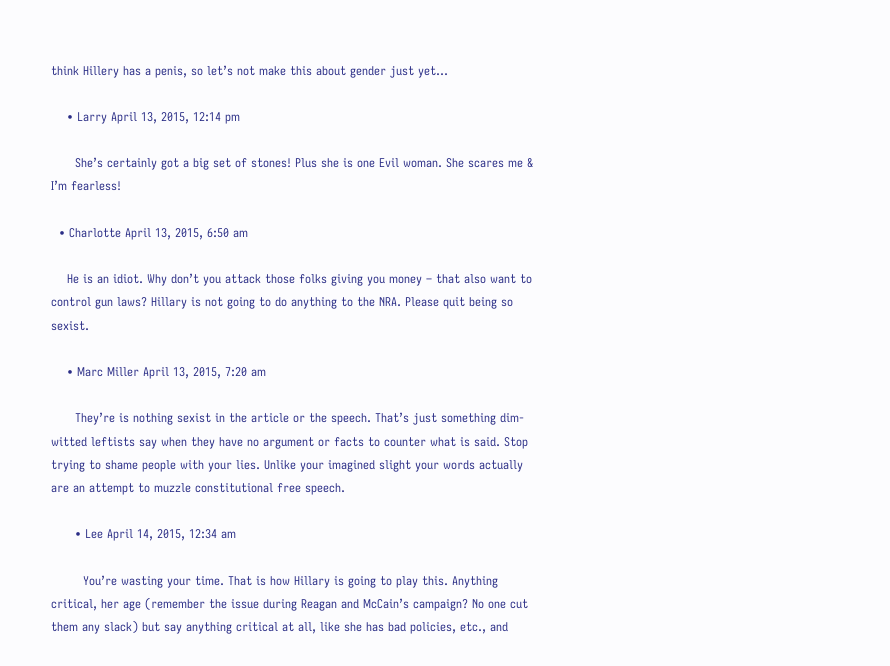think Hillery has a penis, so let’s not make this about gender just yet…

    • Larry April 13, 2015, 12:14 pm

      She’s certainly got a big set of stones! Plus she is one Evil woman. She scares me & I’m fearless!

  • Charlotte April 13, 2015, 6:50 am

    He is an idiot. Why don’t you attack those folks giving you money – that also want to control gun laws? Hillary is not going to do anything to the NRA. Please quit being so sexist.

    • Marc Miller April 13, 2015, 7:20 am

      They’re is nothing sexist in the article or the speech. That’s just something dim-witted leftists say when they have no argument or facts to counter what is said. Stop trying to shame people with your lies. Unlike your imagined slight your words actually are an attempt to muzzle constitutional free speech.

      • Lee April 14, 2015, 12:34 am

        You’re wasting your time. That is how Hillary is going to play this. Anything critical, her age (remember the issue during Reagan and McCain’s campaign? No one cut them any slack) but say anything critical at all, like she has bad policies, etc., and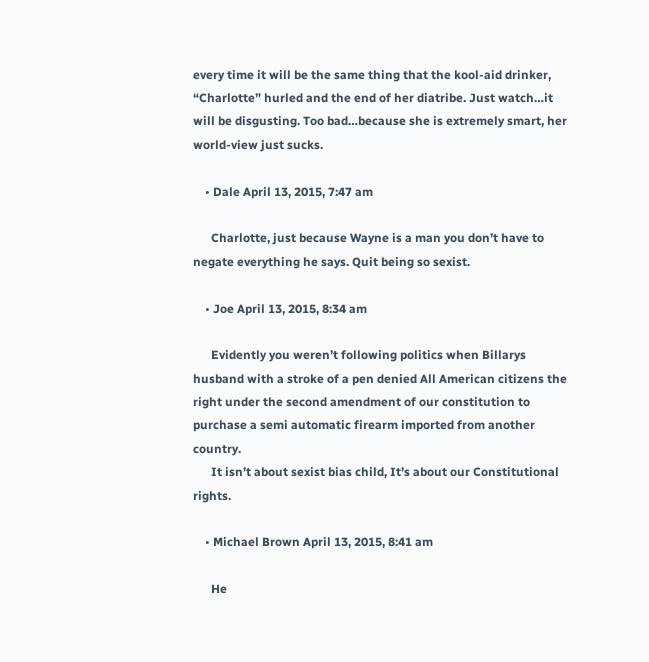every time it will be the same thing that the kool-aid drinker, “Charlotte” hurled and the end of her diatribe. Just watch…it will be disgusting. Too bad…because she is extremely smart, her world-view just sucks.

    • Dale April 13, 2015, 7:47 am

      Charlotte, just because Wayne is a man you don’t have to negate everything he says. Quit being so sexist.

    • Joe April 13, 2015, 8:34 am

      Evidently you weren’t following politics when Billarys husband with a stroke of a pen denied All American citizens the right under the second amendment of our constitution to purchase a semi automatic firearm imported from another country.
      It isn’t about sexist bias child, It’s about our Constitutional rights.

    • Michael Brown April 13, 2015, 8:41 am

      He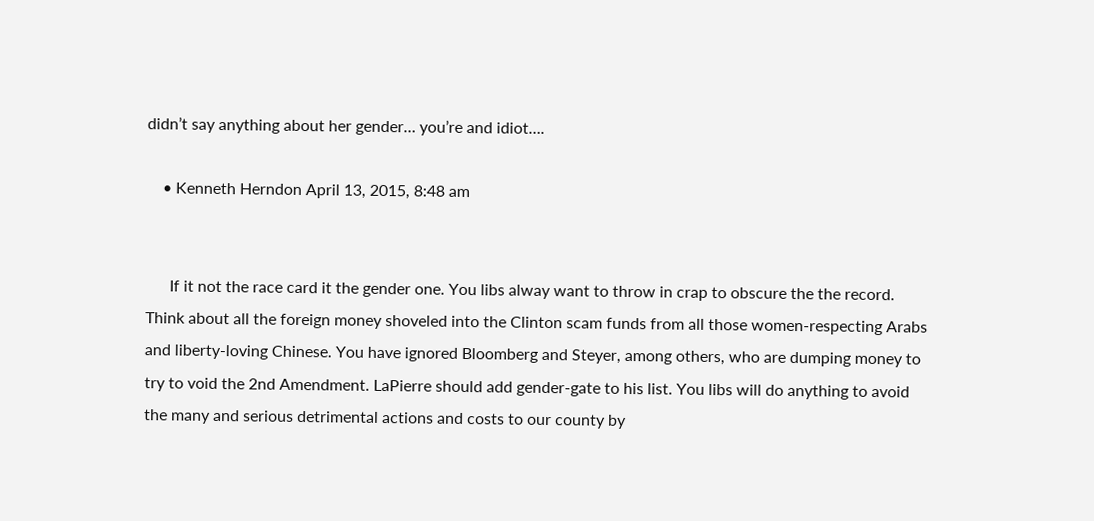didn’t say anything about her gender… you’re and idiot….

    • Kenneth Herndon April 13, 2015, 8:48 am


      If it not the race card it the gender one. You libs alway want to throw in crap to obscure the the record. Think about all the foreign money shoveled into the Clinton scam funds from all those women-respecting Arabs and liberty-loving Chinese. You have ignored Bloomberg and Steyer, among others, who are dumping money to try to void the 2nd Amendment. LaPierre should add gender-gate to his list. You libs will do anything to avoid the many and serious detrimental actions and costs to our county by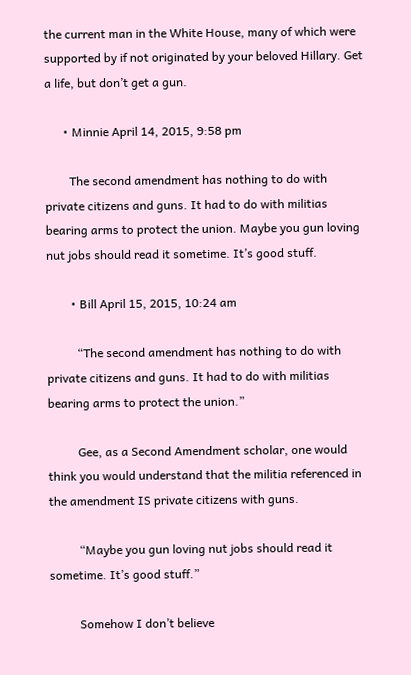the current man in the White House, many of which were supported by if not originated by your beloved Hillary. Get a life, but don’t get a gun.

      • Minnie April 14, 2015, 9:58 pm

        The second amendment has nothing to do with private citizens and guns. It had to do with militias bearing arms to protect the union. Maybe you gun loving nut jobs should read it sometime. It’s good stuff.

        • Bill April 15, 2015, 10:24 am

          “The second amendment has nothing to do with private citizens and guns. It had to do with militias bearing arms to protect the union.”

          Gee, as a Second Amendment scholar, one would think you would understand that the militia referenced in the amendment IS private citizens with guns.

          “Maybe you gun loving nut jobs should read it sometime. It’s good stuff.”

          Somehow I don’t believe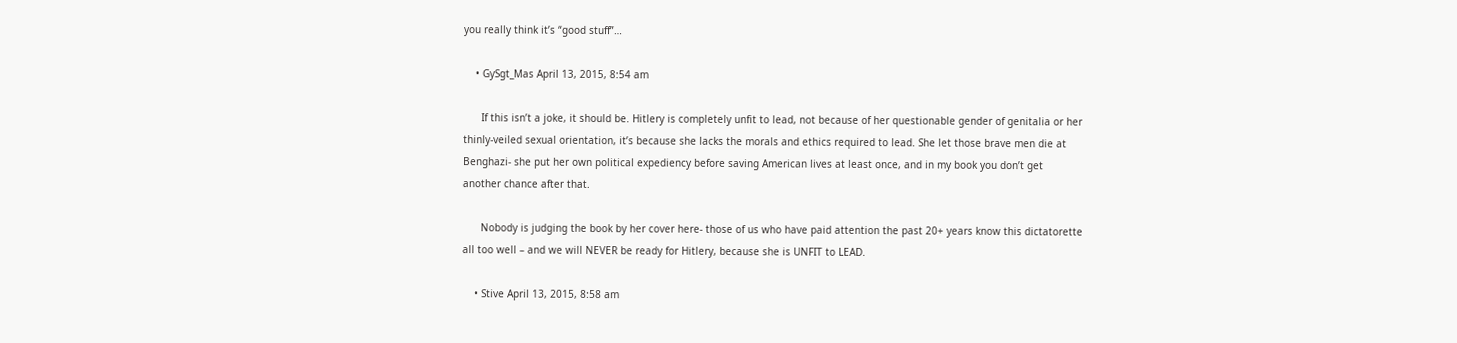you really think it’s “good stuff”…

    • GySgt_Mas April 13, 2015, 8:54 am

      If this isn’t a joke, it should be. Hitlery is completely unfit to lead, not because of her questionable gender of genitalia or her thinly-veiled sexual orientation, it’s because she lacks the morals and ethics required to lead. She let those brave men die at Benghazi- she put her own political expediency before saving American lives at least once, and in my book you don’t get another chance after that.

      Nobody is judging the book by her cover here- those of us who have paid attention the past 20+ years know this dictatorette all too well – and we will NEVER be ready for Hitlery, because she is UNFIT to LEAD.

    • Stive April 13, 2015, 8:58 am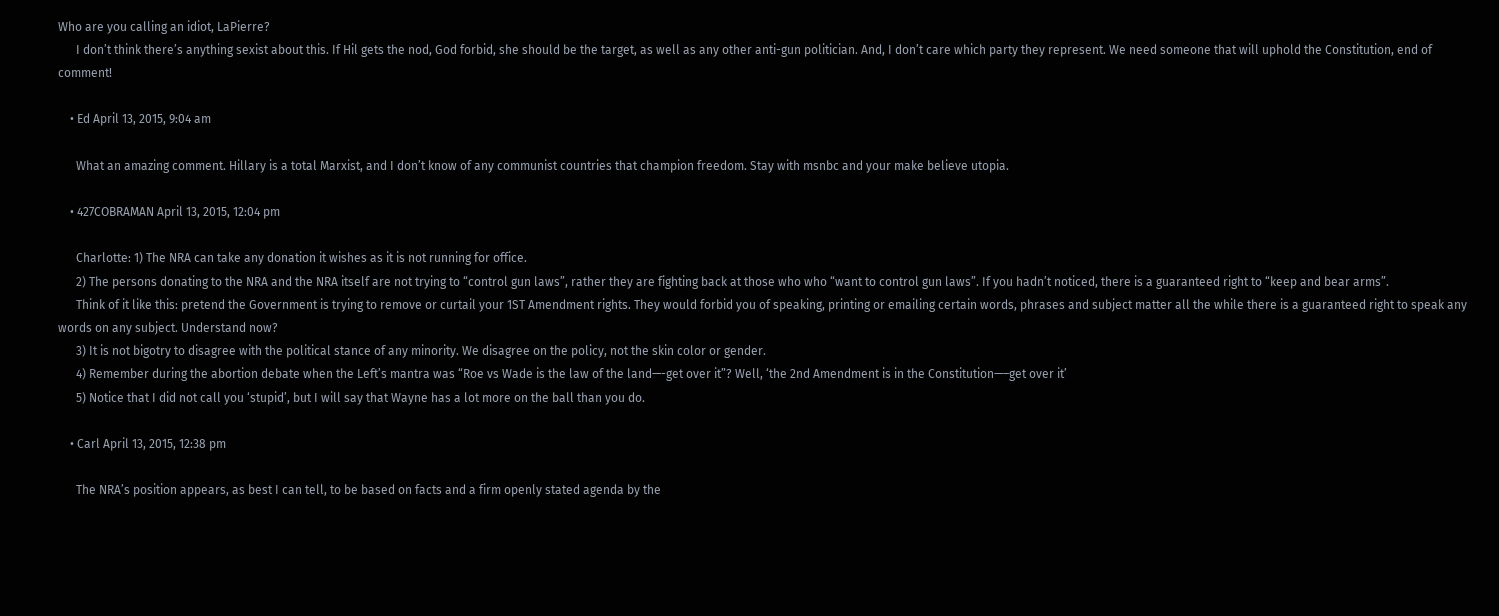Who are you calling an idiot, LaPierre?
      I don’t think there’s anything sexist about this. If Hil gets the nod, God forbid, she should be the target, as well as any other anti-gun politician. And, I don’t care which party they represent. We need someone that will uphold the Constitution, end of comment!

    • Ed April 13, 2015, 9:04 am

      What an amazing comment. Hillary is a total Marxist, and I don’t know of any communist countries that champion freedom. Stay with msnbc and your make believe utopia.

    • 427COBRAMAN April 13, 2015, 12:04 pm

      Charlotte: 1) The NRA can take any donation it wishes as it is not running for office.
      2) The persons donating to the NRA and the NRA itself are not trying to “control gun laws”, rather they are fighting back at those who who “want to control gun laws”. If you hadn’t noticed, there is a guaranteed right to “keep and bear arms”.
      Think of it like this: pretend the Government is trying to remove or curtail your 1ST Amendment rights. They would forbid you of speaking, printing or emailing certain words, phrases and subject matter all the while there is a guaranteed right to speak any words on any subject. Understand now?
      3) It is not bigotry to disagree with the political stance of any minority. We disagree on the policy, not the skin color or gender.
      4) Remember during the abortion debate when the Left’s mantra was “Roe vs Wade is the law of the land—-get over it”? Well, ‘the 2nd Amendment is in the Constitution—–get over it’
      5) Notice that I did not call you ‘stupid’, but I will say that Wayne has a lot more on the ball than you do.

    • Carl April 13, 2015, 12:38 pm

      The NRA’s position appears, as best I can tell, to be based on facts and a firm openly stated agenda by the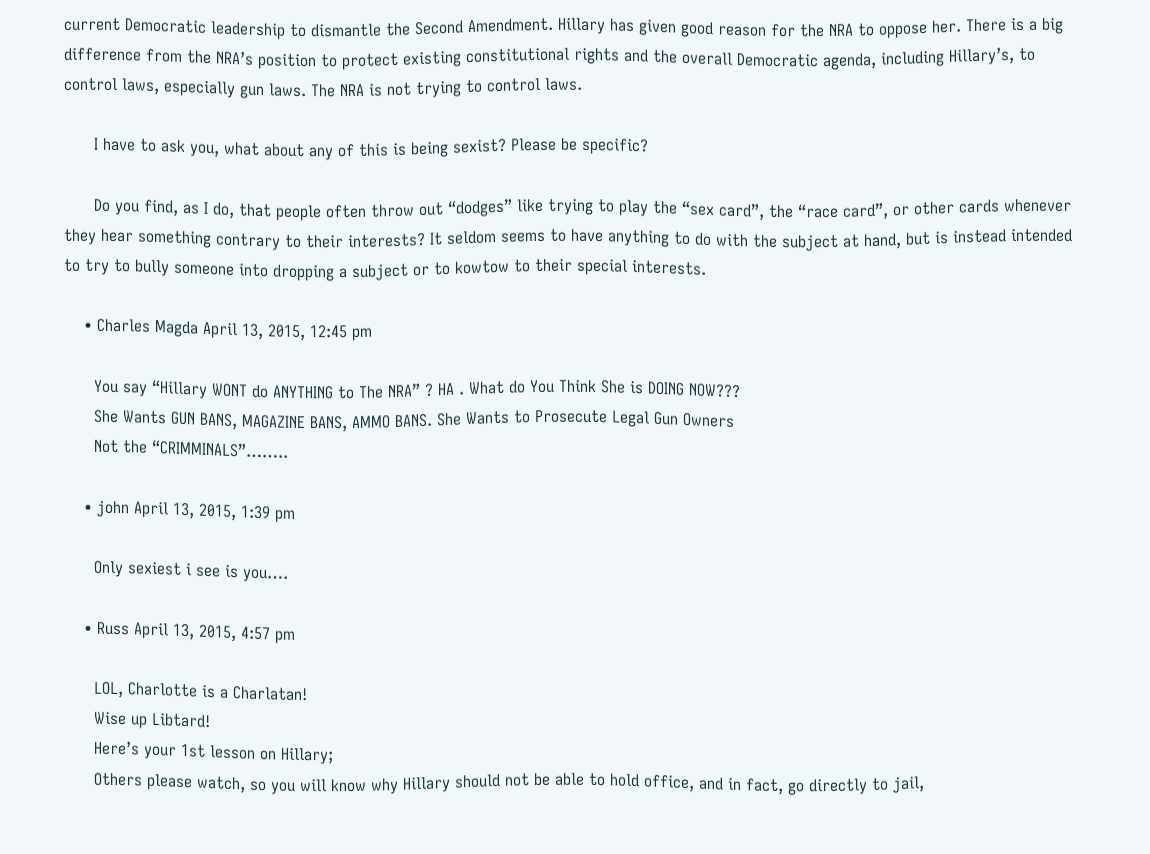current Democratic leadership to dismantle the Second Amendment. Hillary has given good reason for the NRA to oppose her. There is a big difference from the NRA’s position to protect existing constitutional rights and the overall Democratic agenda, including Hillary’s, to control laws, especially gun laws. The NRA is not trying to control laws.

      I have to ask you, what about any of this is being sexist? Please be specific?

      Do you find, as I do, that people often throw out “dodges” like trying to play the “sex card”, the “race card”, or other cards whenever they hear something contrary to their interests? It seldom seems to have anything to do with the subject at hand, but is instead intended to try to bully someone into dropping a subject or to kowtow to their special interests.

    • Charles Magda April 13, 2015, 12:45 pm

      You say “Hillary WONT do ANYTHING to The NRA” ? HA . What do You Think She is DOING NOW???
      She Wants GUN BANS, MAGAZINE BANS, AMMO BANS. She Wants to Prosecute Legal Gun Owners
      Not the “CRIMMINALS”……..

    • john April 13, 2015, 1:39 pm

      Only sexiest i see is you….

    • Russ April 13, 2015, 4:57 pm

      LOL, Charlotte is a Charlatan!
      Wise up Libtard!
      Here’s your 1st lesson on Hillary;
      Others please watch, so you will know why Hillary should not be able to hold office, and in fact, go directly to jail,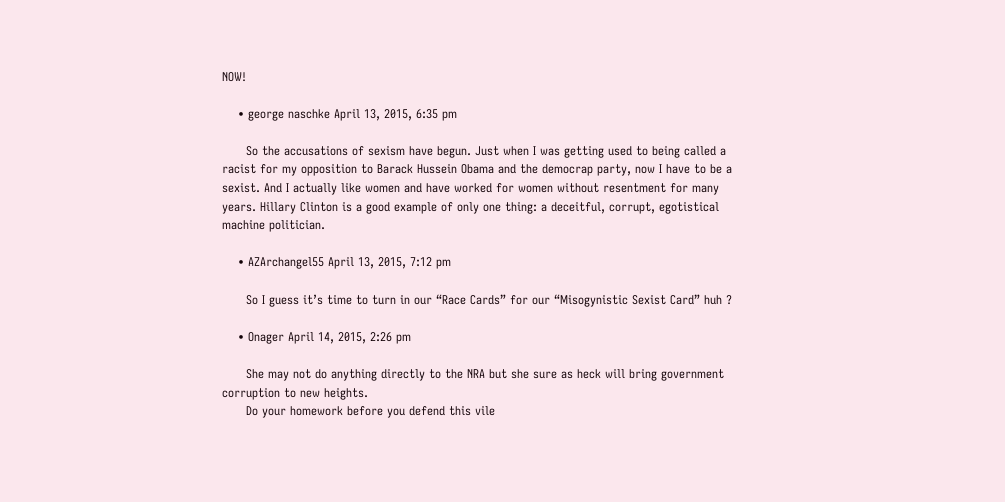NOW!

    • george naschke April 13, 2015, 6:35 pm

      So the accusations of sexism have begun. Just when I was getting used to being called a racist for my opposition to Barack Hussein Obama and the democrap party, now I have to be a sexist. And I actually like women and have worked for women without resentment for many years. Hillary Clinton is a good example of only one thing: a deceitful, corrupt, egotistical machine politician.

    • AZArchangel55 April 13, 2015, 7:12 pm

      So I guess it’s time to turn in our “Race Cards” for our “Misogynistic Sexist Card” huh ?

    • Onager April 14, 2015, 2:26 pm

      She may not do anything directly to the NRA but she sure as heck will bring government corruption to new heights.
      Do your homework before you defend this vile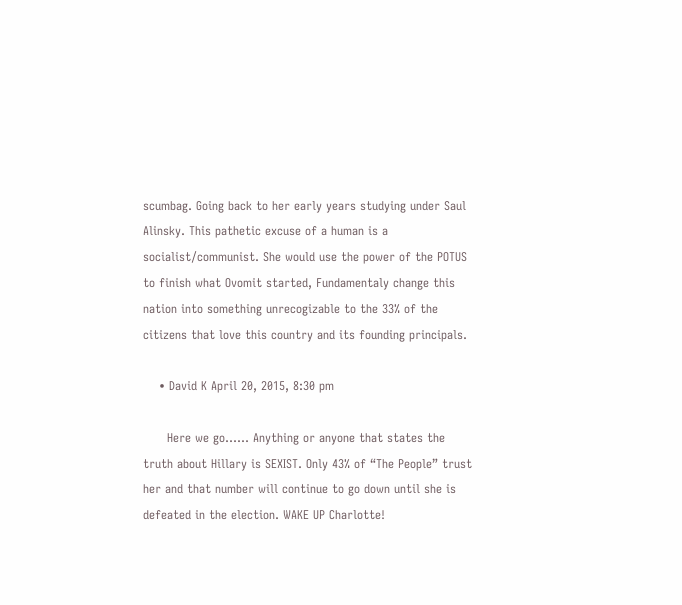scumbag. Going back to her early years studying under Saul Alinsky. This pathetic excuse of a human is a socialist/communist. She would use the power of the POTUS to finish what Ovomit started, Fundamentaly change this nation into something unrecogizable to the 33% of the citizens that love this country and its founding principals.

    • David K April 20, 2015, 8:30 pm

      Here we go…… Anything or anyone that states the truth about Hillary is SEXIST. Only 43% of “The People” trust her and that number will continue to go down until she is defeated in the election. WAKE UP Charlotte!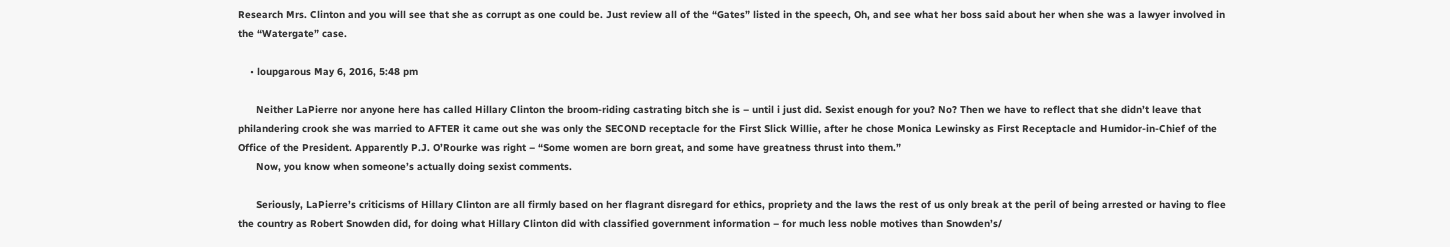Research Mrs. Clinton and you will see that she as corrupt as one could be. Just review all of the “Gates” listed in the speech, Oh, and see what her boss said about her when she was a lawyer involved in the “Watergate” case.

    • loupgarous May 6, 2016, 5:48 pm

      Neither LaPierre nor anyone here has called Hillary Clinton the broom-riding castrating bitch she is – until i just did. Sexist enough for you? No? Then we have to reflect that she didn’t leave that philandering crook she was married to AFTER it came out she was only the SECOND receptacle for the First Slick Willie, after he chose Monica Lewinsky as First Receptacle and Humidor-in-Chief of the Office of the President. Apparently P.J. O’Rourke was right – “Some women are born great, and some have greatness thrust into them.”
      Now, you know when someone’s actually doing sexist comments.

      Seriously, LaPierre’s criticisms of Hillary Clinton are all firmly based on her flagrant disregard for ethics, propriety and the laws the rest of us only break at the peril of being arrested or having to flee the country as Robert Snowden did, for doing what Hillary Clinton did with classified government information – for much less noble motives than Snowden’s/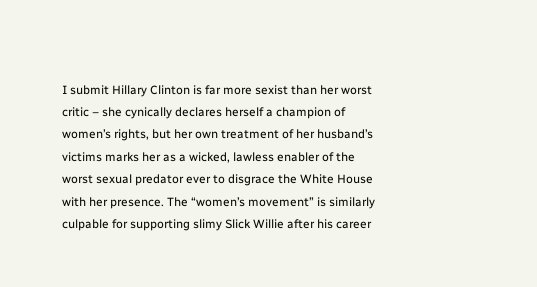I submit Hillary Clinton is far more sexist than her worst critic – she cynically declares herself a champion of women’s rights, but her own treatment of her husband’s victims marks her as a wicked, lawless enabler of the worst sexual predator ever to disgrace the White House with her presence. The “women’s movement” is similarly culpable for supporting slimy Slick Willie after his career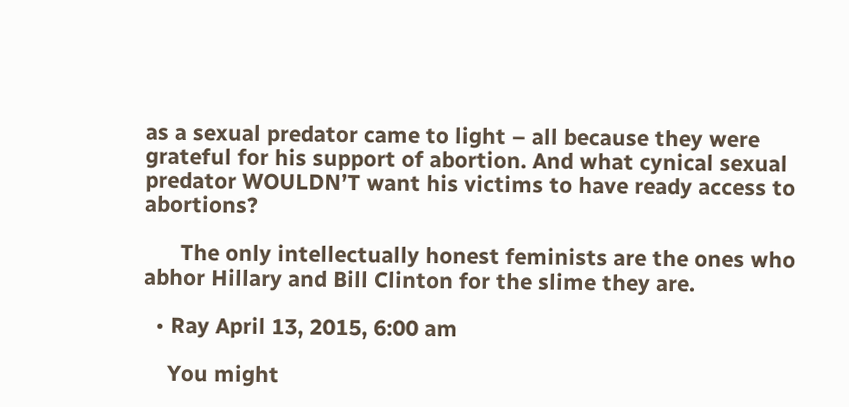as a sexual predator came to light – all because they were grateful for his support of abortion. And what cynical sexual predator WOULDN’T want his victims to have ready access to abortions?

      The only intellectually honest feminists are the ones who abhor Hillary and Bill Clinton for the slime they are.

  • Ray April 13, 2015, 6:00 am

    You might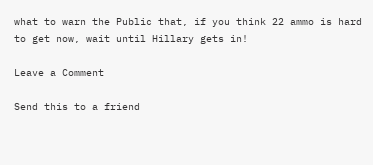what to warn the Public that, if you think 22 ammo is hard to get now, wait until Hillary gets in!

Leave a Comment

Send this to a friend